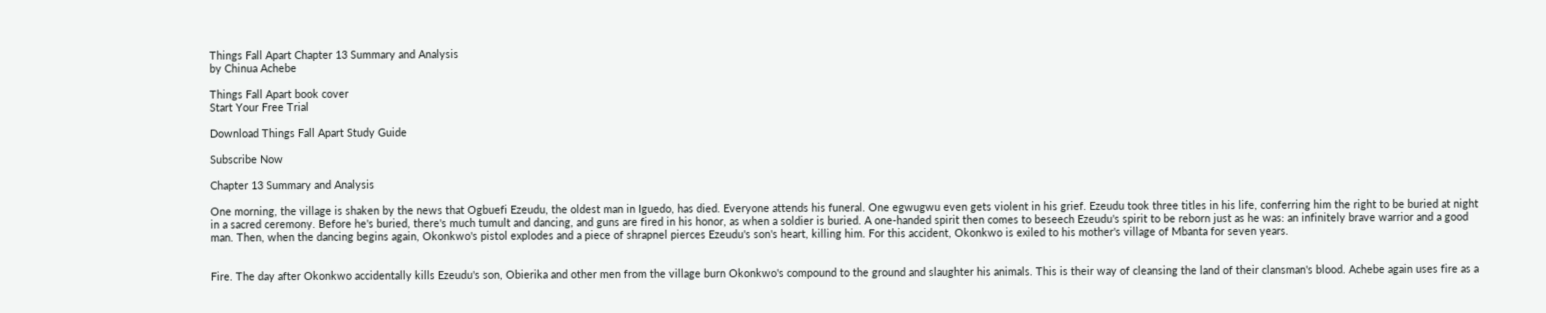Things Fall Apart Chapter 13 Summary and Analysis
by Chinua Achebe

Things Fall Apart book cover
Start Your Free Trial

Download Things Fall Apart Study Guide

Subscribe Now

Chapter 13 Summary and Analysis

One morning, the village is shaken by the news that Ogbuefi Ezeudu, the oldest man in Iguedo, has died. Everyone attends his funeral. One egwugwu even gets violent in his grief. Ezeudu took three titles in his life, conferring him the right to be buried at night in a sacred ceremony. Before he's buried, there's much tumult and dancing, and guns are fired in his honor, as when a soldier is buried. A one-handed spirit then comes to beseech Ezeudu's spirit to be reborn just as he was: an infinitely brave warrior and a good man. Then, when the dancing begins again, Okonkwo's pistol explodes and a piece of shrapnel pierces Ezeudu's son's heart, killing him. For this accident, Okonkwo is exiled to his mother's village of Mbanta for seven years.


Fire. The day after Okonkwo accidentally kills Ezeudu's son, Obierika and other men from the village burn Okonkwo's compound to the ground and slaughter his animals. This is their way of cleansing the land of their clansman's blood. Achebe again uses fire as a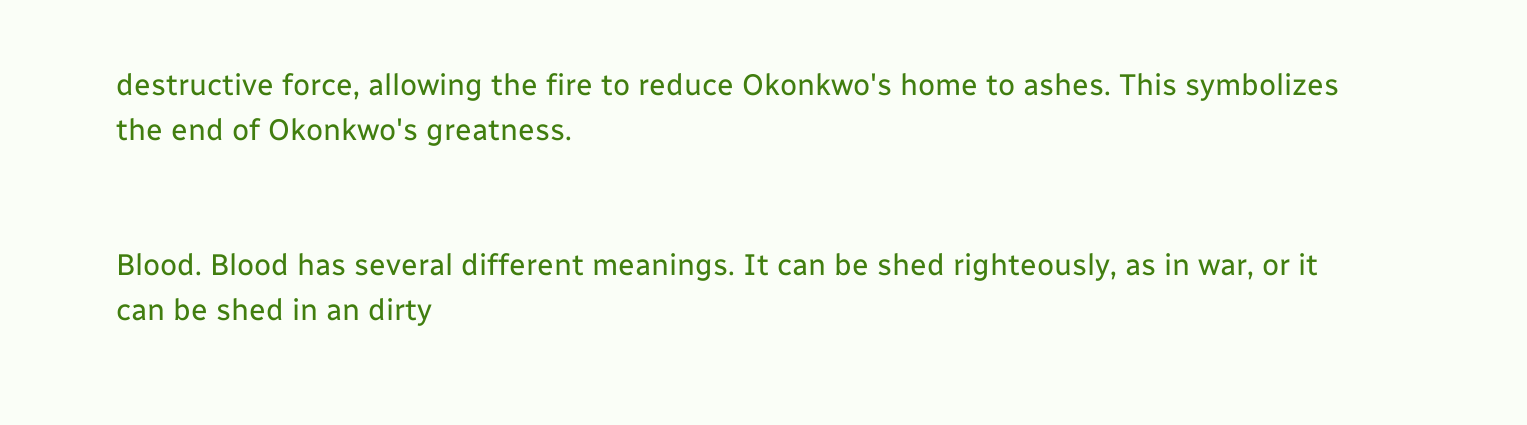destructive force, allowing the fire to reduce Okonkwo's home to ashes. This symbolizes the end of Okonkwo's greatness.


Blood. Blood has several different meanings. It can be shed righteously, as in war, or it can be shed in an dirty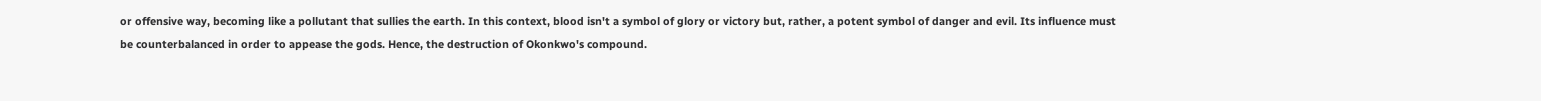or offensive way, becoming like a pollutant that sullies the earth. In this context, blood isn't a symbol of glory or victory but, rather, a potent symbol of danger and evil. Its influence must be counterbalanced in order to appease the gods. Hence, the destruction of Okonkwo's compound.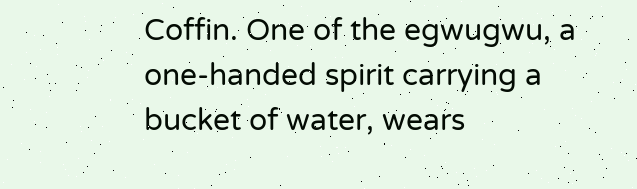Coffin. One of the egwugwu, a one-handed spirit carrying a bucket of water, wears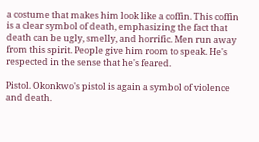a costume that makes him look like a coffin. This coffin is a clear symbol of death, emphasizing the fact that death can be ugly, smelly, and horrific. Men run away from this spirit. People give him room to speak. He's respected in the sense that he's feared.

Pistol. Okonkwo's pistol is again a symbol of violence and death.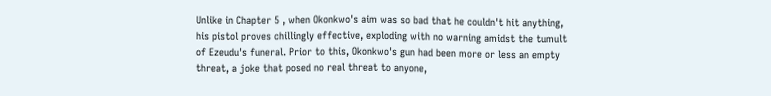Unlike in Chapter 5 , when Okonkwo's aim was so bad that he couldn't hit anything, his pistol proves chillingly effective, exploding with no warning amidst the tumult of Ezeudu's funeral. Prior to this, Okonkwo's gun had been more or less an empty threat, a joke that posed no real threat to anyone,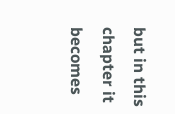but in this chapter it becomes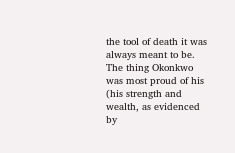the tool of death it was always meant to be. The thing Okonkwo was most proud of his (his strength and wealth, as evidenced by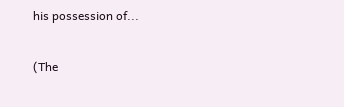his possession of...

(The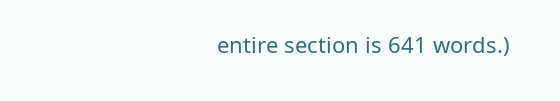entire section is 641 words.)